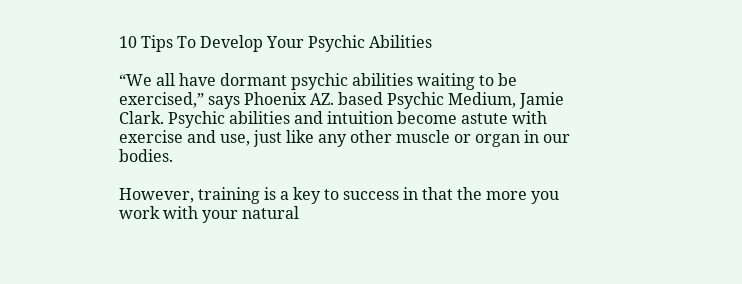10 Tips To Develop Your Psychic Abilities

“We all have dormant psychic abilities waiting to be exercised,” says Phoenix AZ. based Psychic Medium, Jamie Clark. Psychic abilities and intuition become astute with exercise and use, just like any other muscle or organ in our bodies.

However, training is a key to success in that the more you work with your natural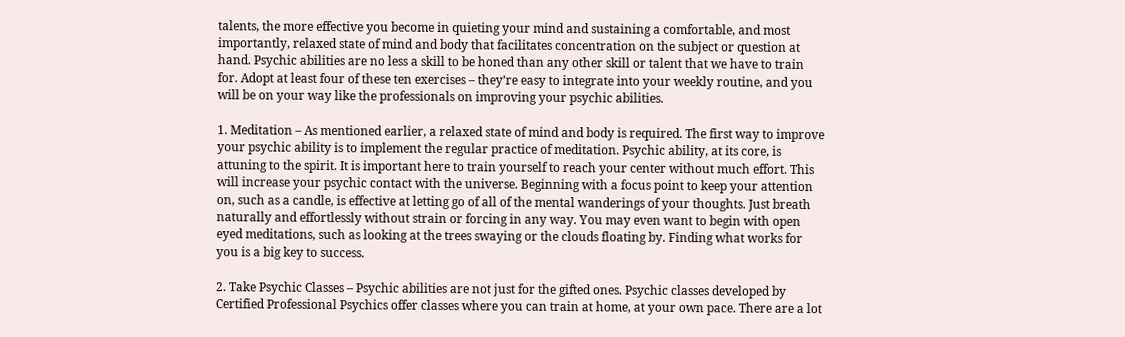talents, the more effective you become in quieting your mind and sustaining a comfortable, and most importantly, relaxed state of mind and body that facilitates concentration on the subject or question at hand. Psychic abilities are no less a skill to be honed than any other skill or talent that we have to train for. Adopt at least four of these ten exercises – they’re easy to integrate into your weekly routine, and you will be on your way like the professionals on improving your psychic abilities.

1. Meditation – As mentioned earlier, a relaxed state of mind and body is required. The first way to improve your psychic ability is to implement the regular practice of meditation. Psychic ability, at its core, is attuning to the spirit. It is important here to train yourself to reach your center without much effort. This will increase your psychic contact with the universe. Beginning with a focus point to keep your attention on, such as a candle, is effective at letting go of all of the mental wanderings of your thoughts. Just breath naturally and effortlessly without strain or forcing in any way. You may even want to begin with open eyed meditations, such as looking at the trees swaying or the clouds floating by. Finding what works for you is a big key to success.

2. Take Psychic Classes – Psychic abilities are not just for the gifted ones. Psychic classes developed by Certified Professional Psychics offer classes where you can train at home, at your own pace. There are a lot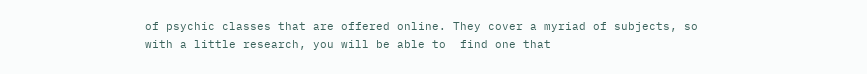of psychic classes that are offered online. They cover a myriad of subjects, so with a little research, you will be able to  find one that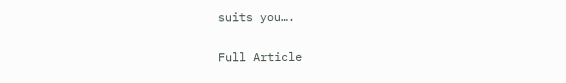suits you….

Full Article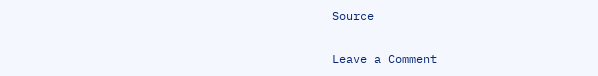Source

Leave a Comment